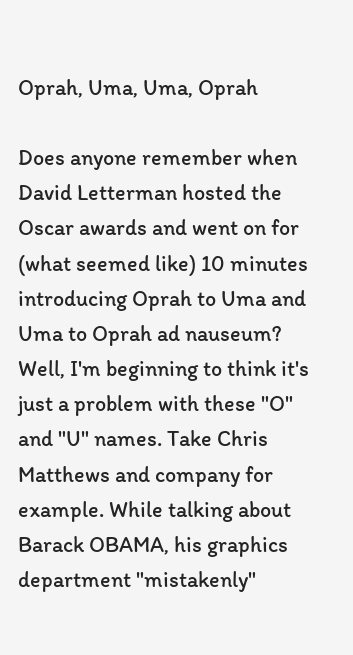Oprah, Uma, Uma, Oprah

Does anyone remember when David Letterman hosted the Oscar awards and went on for (what seemed like) 10 minutes introducing Oprah to Uma and Uma to Oprah ad nauseum? Well, I'm beginning to think it's just a problem with these "O" and "U" names. Take Chris Matthews and company for example. While talking about Barack OBAMA, his graphics department "mistakenly"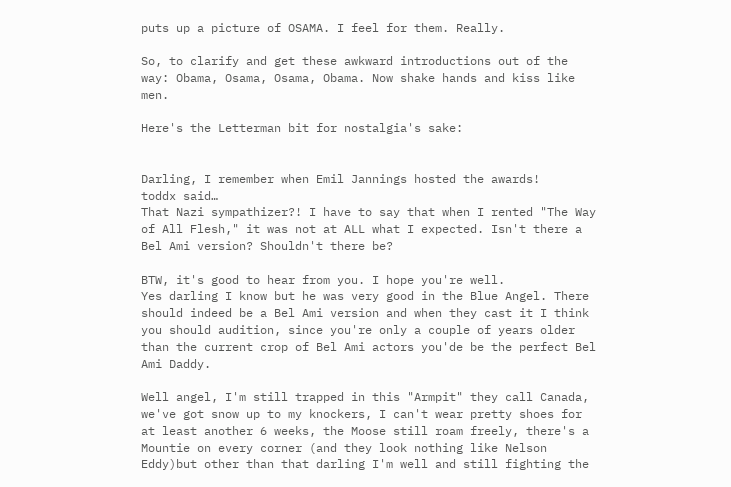puts up a picture of OSAMA. I feel for them. Really.

So, to clarify and get these awkward introductions out of the way: Obama, Osama, Osama, Obama. Now shake hands and kiss like men.

Here's the Letterman bit for nostalgia's sake:


Darling, I remember when Emil Jannings hosted the awards!
toddx said…
That Nazi sympathizer?! I have to say that when I rented "The Way of All Flesh," it was not at ALL what I expected. Isn't there a Bel Ami version? Shouldn't there be?

BTW, it's good to hear from you. I hope you're well.
Yes darling I know but he was very good in the Blue Angel. There should indeed be a Bel Ami version and when they cast it I think you should audition, since you're only a couple of years older than the current crop of Bel Ami actors you'de be the perfect Bel Ami Daddy.

Well angel, I'm still trapped in this "Armpit" they call Canada, we've got snow up to my knockers, I can't wear pretty shoes for at least another 6 weeks, the Moose still roam freely, there's a Mountie on every corner (and they look nothing like Nelson Eddy)but other than that darling I'm well and still fighting the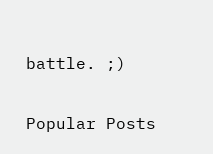battle. ;)

Popular Posts